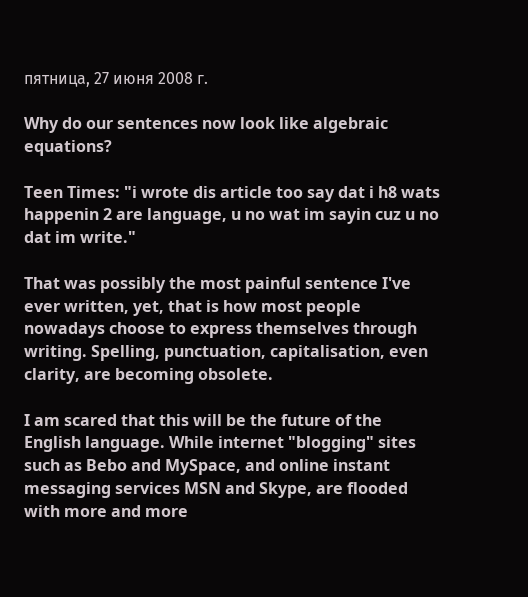пятница, 27 июня 2008 г.

Why do our sentences now look like algebraic equations?

Teen Times: "i wrote dis article too say dat i h8 wats happenin 2 are language, u no wat im sayin cuz u no dat im write."

That was possibly the most painful sentence I've ever written, yet, that is how most people nowadays choose to express themselves through writing. Spelling, punctuation, capitalisation, even clarity, are becoming obsolete.

I am scared that this will be the future of the English language. While internet "blogging" sites such as Bebo and MySpace, and online instant messaging services MSN and Skype, are flooded with more and more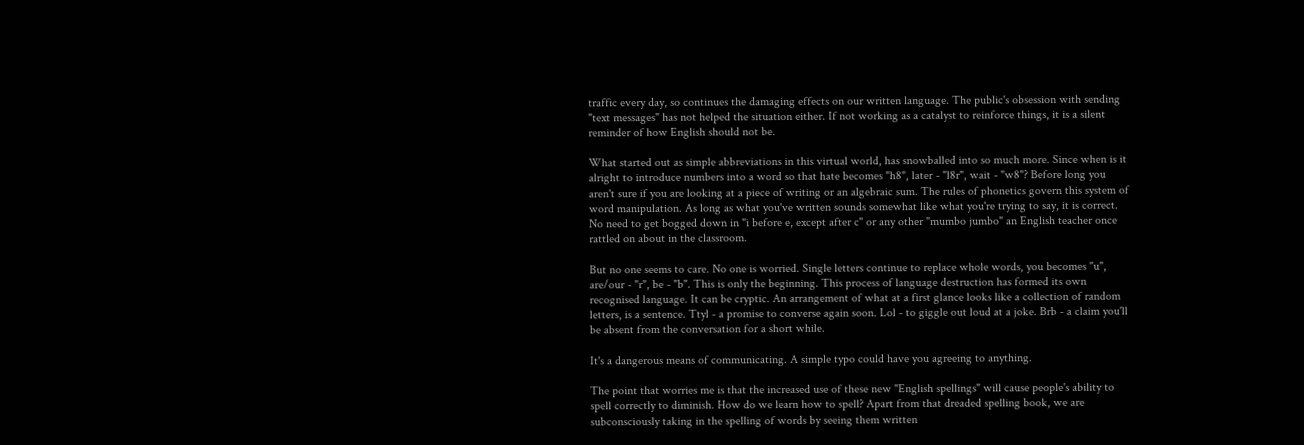traffic every day, so continues the damaging effects on our written language. The public's obsession with sending "text messages" has not helped the situation either. If not working as a catalyst to reinforce things, it is a silent reminder of how English should not be.

What started out as simple abbreviations in this virtual world, has snowballed into so much more. Since when is it alright to introduce numbers into a word so that hate becomes "h8", later - "l8r", wait - "w8"? Before long you aren't sure if you are looking at a piece of writing or an algebraic sum. The rules of phonetics govern this system of word manipulation. As long as what you've written sounds somewhat like what you're trying to say, it is correct. No need to get bogged down in "i before e, except after c" or any other "mumbo jumbo" an English teacher once rattled on about in the classroom.

But no one seems to care. No one is worried. Single letters continue to replace whole words, you becomes "u", are/our - "r", be - "b". This is only the beginning. This process of language destruction has formed its own recognised language. It can be cryptic. An arrangement of what at a first glance looks like a collection of random letters, is a sentence. Ttyl - a promise to converse again soon. Lol - to giggle out loud at a joke. Brb - a claim you'll be absent from the conversation for a short while.

It's a dangerous means of communicating. A simple typo could have you agreeing to anything.

The point that worries me is that the increased use of these new "English spellings" will cause people's ability to spell correctly to diminish. How do we learn how to spell? Apart from that dreaded spelling book, we are subconsciously taking in the spelling of words by seeing them written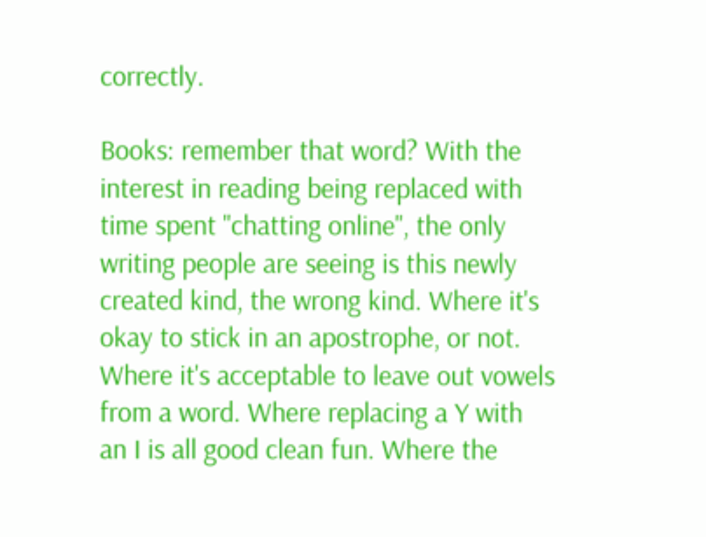correctly.

Books: remember that word? With the interest in reading being replaced with time spent "chatting online", the only writing people are seeing is this newly created kind, the wrong kind. Where it's okay to stick in an apostrophe, or not. Where it's acceptable to leave out vowels from a word. Where replacing a Y with an I is all good clean fun. Where the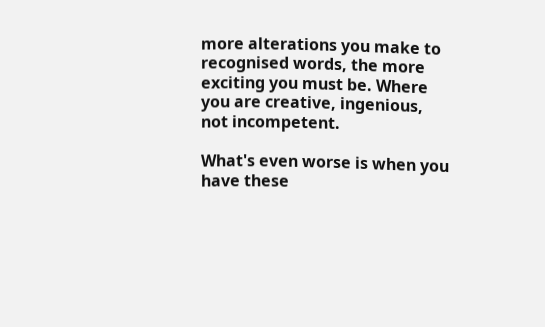more alterations you make to recognised words, the more exciting you must be. Where you are creative, ingenious, not incompetent.

What's even worse is when you have these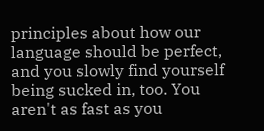principles about how our language should be perfect, and you slowly find yourself being sucked in, too. You aren't as fast as you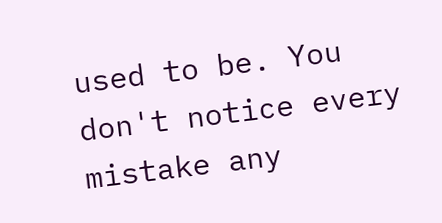used to be. You don't notice every mistake any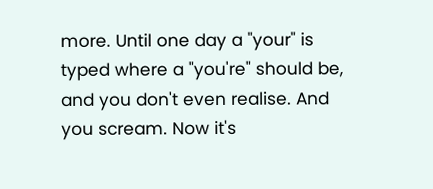more. Until one day a "your" is typed where a "you're" should be, and you don't even realise. And you scream. Now it's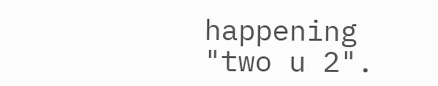happening "two u 2".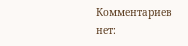Комментариев нет: